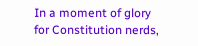In a moment of glory for Constitution nerds,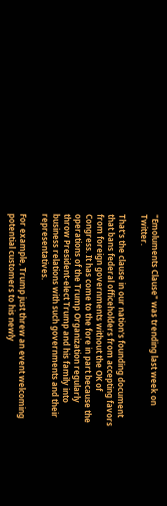"Emoluments Clause" was trending last week on Twitter.

That's the clause in our nation's founding document that bans federal officeholders from accepting favors from foreign governments without the OK of Congress. It has come to the fore in part because the operations of the Trump Organization regularly throw President-elect Trump and his family into business relations with such governments and their representatives.

For example, Trump just threw an event welcoming potential customers to his newly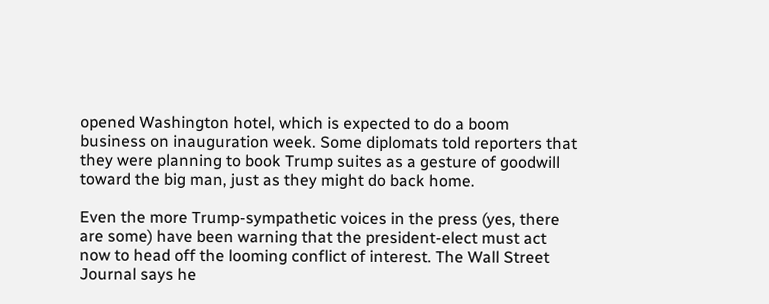opened Washington hotel, which is expected to do a boom business on inauguration week. Some diplomats told reporters that they were planning to book Trump suites as a gesture of goodwill toward the big man, just as they might do back home.

Even the more Trump-sympathetic voices in the press (yes, there are some) have been warning that the president-elect must act now to head off the looming conflict of interest. The Wall Street Journal says he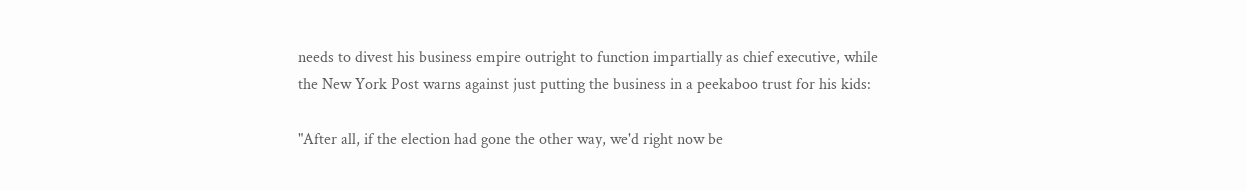needs to divest his business empire outright to function impartially as chief executive, while the New York Post warns against just putting the business in a peekaboo trust for his kids:

"After all, if the election had gone the other way, we'd right now be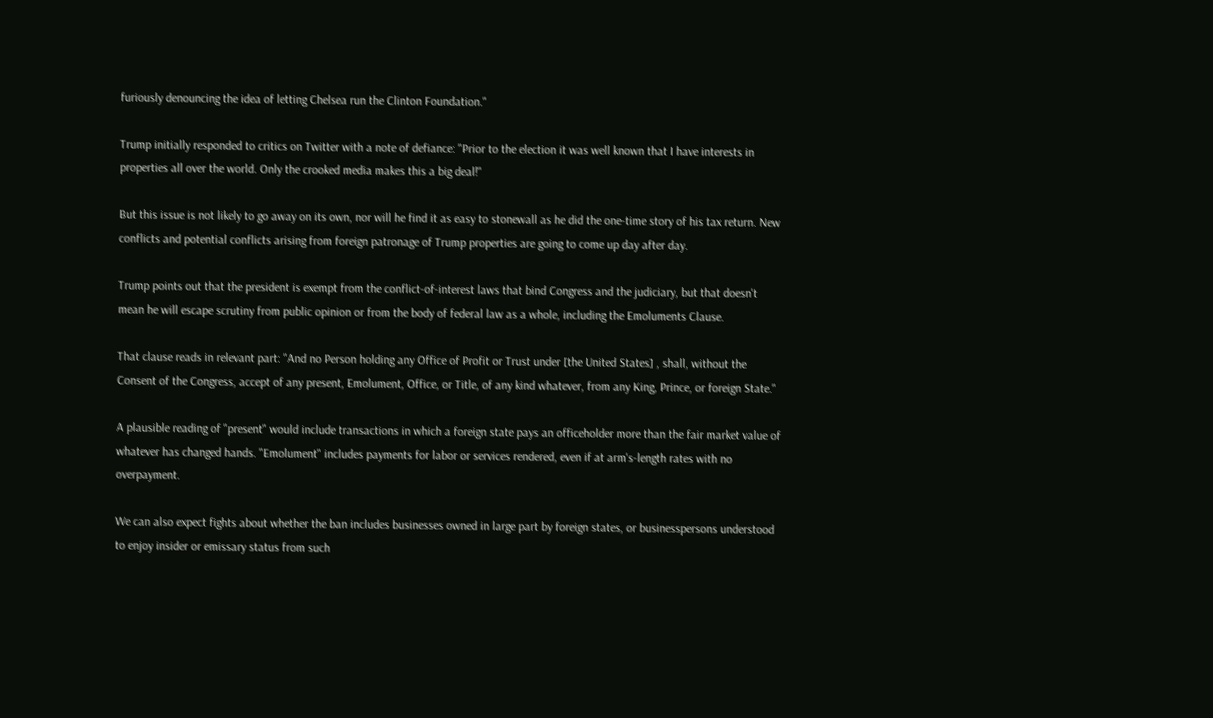furiously denouncing the idea of letting Chelsea run the Clinton Foundation."

Trump initially responded to critics on Twitter with a note of defiance: "Prior to the election it was well known that I have interests in properties all over the world. Only the crooked media makes this a big deal!"

But this issue is not likely to go away on its own, nor will he find it as easy to stonewall as he did the one-time story of his tax return. New conflicts and potential conflicts arising from foreign patronage of Trump properties are going to come up day after day.

Trump points out that the president is exempt from the conflict-of-interest laws that bind Congress and the judiciary, but that doesn't mean he will escape scrutiny from public opinion or from the body of federal law as a whole, including the Emoluments Clause.

That clause reads in relevant part: "And no Person holding any Office of Profit or Trust under [the United States] , shall, without the Consent of the Congress, accept of any present, Emolument, Office, or Title, of any kind whatever, from any King, Prince, or foreign State."

A plausible reading of "present" would include transactions in which a foreign state pays an officeholder more than the fair market value of whatever has changed hands. "Emolument" includes payments for labor or services rendered, even if at arm's-length rates with no overpayment.

We can also expect fights about whether the ban includes businesses owned in large part by foreign states, or businesspersons understood to enjoy insider or emissary status from such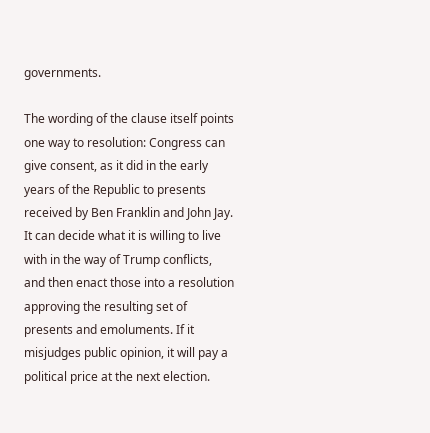governments.

The wording of the clause itself points one way to resolution: Congress can give consent, as it did in the early years of the Republic to presents received by Ben Franklin and John Jay. It can decide what it is willing to live with in the way of Trump conflicts, and then enact those into a resolution approving the resulting set of presents and emoluments. If it misjudges public opinion, it will pay a political price at the next election.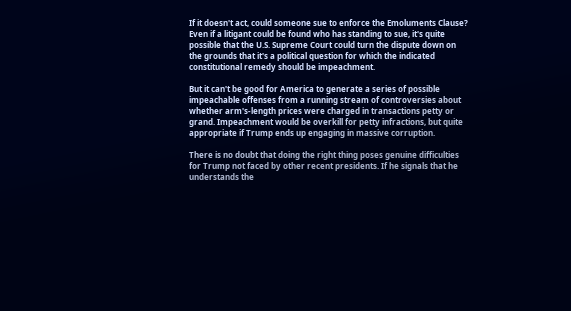If it doesn't act, could someone sue to enforce the Emoluments Clause? Even if a litigant could be found who has standing to sue, it's quite possible that the U.S. Supreme Court could turn the dispute down on the grounds that it's a political question for which the indicated constitutional remedy should be impeachment.

But it can't be good for America to generate a series of possible impeachable offenses from a running stream of controversies about whether arm's-length prices were charged in transactions petty or grand. Impeachment would be overkill for petty infractions, but quite appropriate if Trump ends up engaging in massive corruption.

There is no doubt that doing the right thing poses genuine difficulties for Trump not faced by other recent presidents. If he signals that he understands the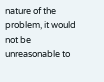nature of the problem, it would not be unreasonable to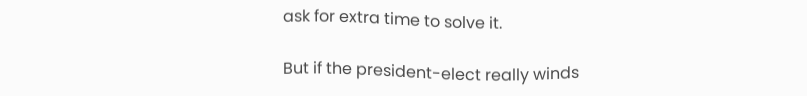ask for extra time to solve it.

But if the president-elect really winds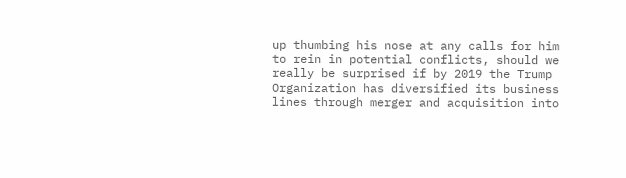up thumbing his nose at any calls for him to rein in potential conflicts, should we really be surprised if by 2019 the Trump Organization has diversified its business lines through merger and acquisition into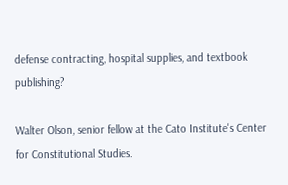defense contracting, hospital supplies, and textbook publishing?

Walter Olson, senior fellow at the Cato Institute's Center for Constitutional Studies.